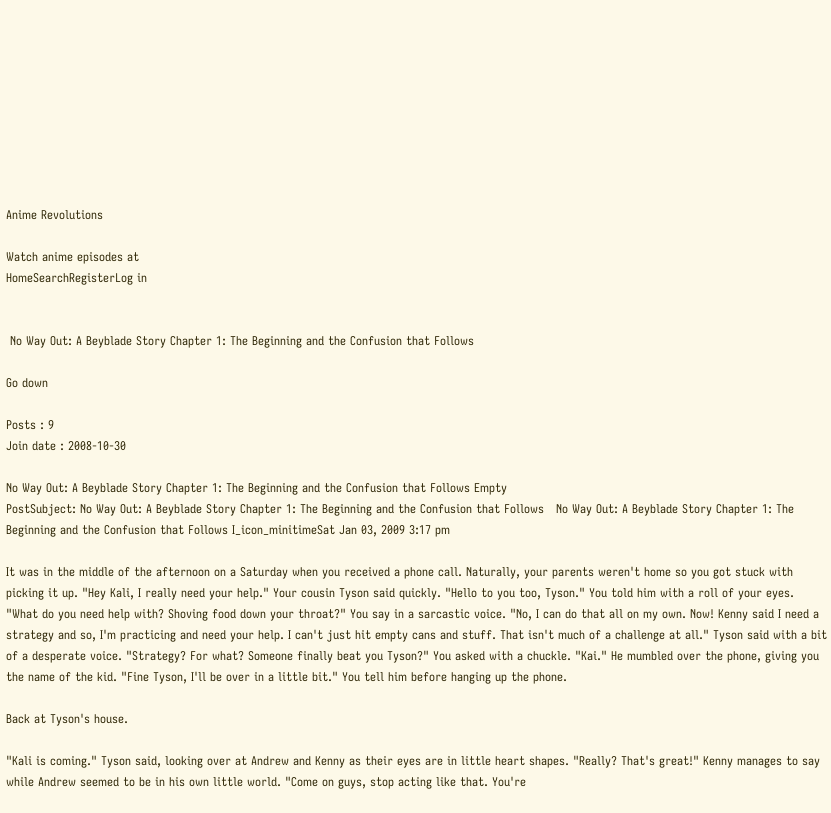Anime Revolutions

Watch anime episodes at
HomeSearchRegisterLog in


 No Way Out: A Beyblade Story Chapter 1: The Beginning and the Confusion that Follows

Go down

Posts : 9
Join date : 2008-10-30

No Way Out: A Beyblade Story Chapter 1: The Beginning and the Confusion that Follows Empty
PostSubject: No Way Out: A Beyblade Story Chapter 1: The Beginning and the Confusion that Follows   No Way Out: A Beyblade Story Chapter 1: The Beginning and the Confusion that Follows I_icon_minitimeSat Jan 03, 2009 3:17 pm

It was in the middle of the afternoon on a Saturday when you received a phone call. Naturally, your parents weren't home so you got stuck with picking it up. "Hey Kali, I really need your help." Your cousin Tyson said quickly. "Hello to you too, Tyson." You told him with a roll of your eyes. "What do you need help with? Shoving food down your throat?" You say in a sarcastic voice. "No, I can do that all on my own. Now! Kenny said I need a strategy and so, I'm practicing and need your help. I can't just hit empty cans and stuff. That isn't much of a challenge at all." Tyson said with a bit of a desperate voice. "Strategy? For what? Someone finally beat you Tyson?" You asked with a chuckle. "Kai." He mumbled over the phone, giving you the name of the kid. "Fine Tyson, I'll be over in a little bit." You tell him before hanging up the phone.

Back at Tyson's house.

"Kali is coming." Tyson said, looking over at Andrew and Kenny as their eyes are in little heart shapes. "Really? That's great!" Kenny manages to say while Andrew seemed to be in his own little world. "Come on guys, stop acting like that. You're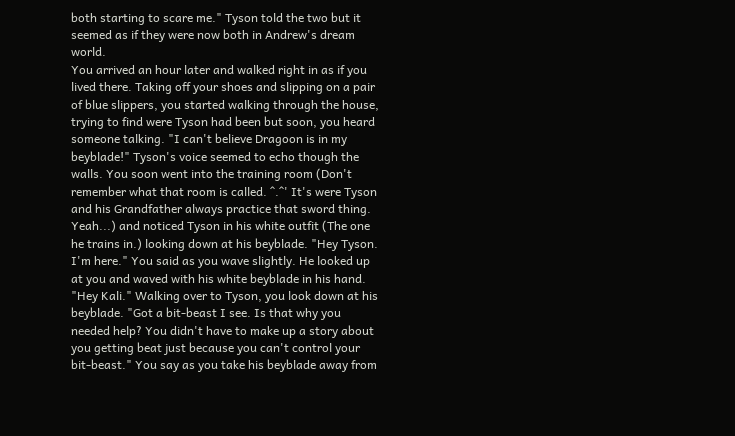both starting to scare me." Tyson told the two but it seemed as if they were now both in Andrew's dream world.
You arrived an hour later and walked right in as if you lived there. Taking off your shoes and slipping on a pair of blue slippers, you started walking through the house, trying to find were Tyson had been but soon, you heard someone talking. "I can't believe Dragoon is in my beyblade!" Tyson's voice seemed to echo though the walls. You soon went into the training room (Don't remember what that room is called. ^.^' It's were Tyson and his Grandfather always practice that sword thing. Yeah...) and noticed Tyson in his white outfit (The one he trains in.) looking down at his beyblade. "Hey Tyson. I'm here." You said as you wave slightly. He looked up at you and waved with his white beyblade in his hand. "Hey Kali." Walking over to Tyson, you look down at his beyblade. "Got a bit-beast I see. Is that why you needed help? You didn't have to make up a story about you getting beat just because you can't control your bit-beast." You say as you take his beyblade away from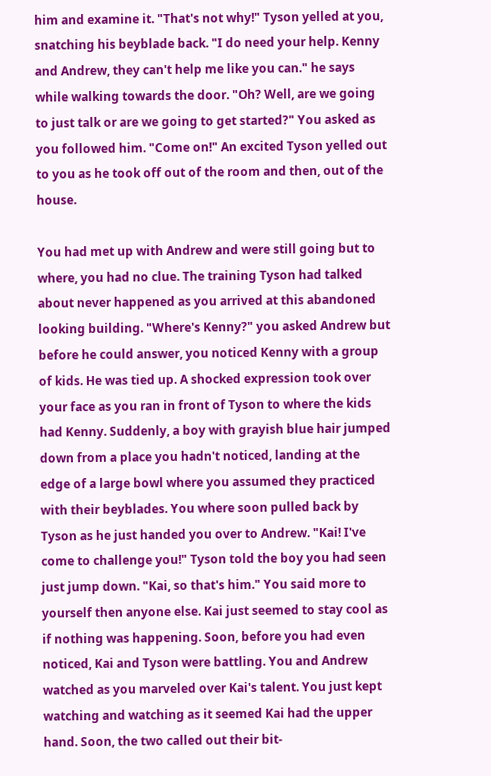him and examine it. "That's not why!" Tyson yelled at you, snatching his beyblade back. "I do need your help. Kenny and Andrew, they can't help me like you can." he says while walking towards the door. "Oh? Well, are we going to just talk or are we going to get started?" You asked as you followed him. "Come on!" An excited Tyson yelled out to you as he took off out of the room and then, out of the house.

You had met up with Andrew and were still going but to where, you had no clue. The training Tyson had talked about never happened as you arrived at this abandoned looking building. "Where's Kenny?" you asked Andrew but before he could answer, you noticed Kenny with a group of kids. He was tied up. A shocked expression took over your face as you ran in front of Tyson to where the kids had Kenny. Suddenly, a boy with grayish blue hair jumped down from a place you hadn't noticed, landing at the edge of a large bowl where you assumed they practiced with their beyblades. You where soon pulled back by Tyson as he just handed you over to Andrew. "Kai! I've come to challenge you!" Tyson told the boy you had seen just jump down. "Kai, so that's him." You said more to yourself then anyone else. Kai just seemed to stay cool as if nothing was happening. Soon, before you had even noticed, Kai and Tyson were battling. You and Andrew watched as you marveled over Kai's talent. You just kept watching and watching as it seemed Kai had the upper hand. Soon, the two called out their bit-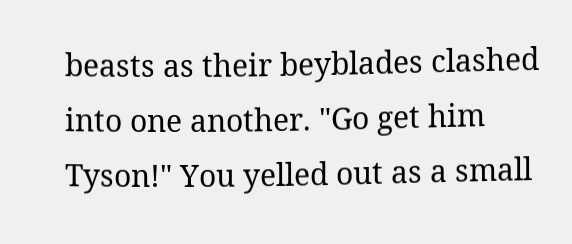beasts as their beyblades clashed into one another. "Go get him Tyson!" You yelled out as a small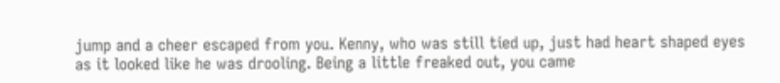jump and a cheer escaped from you. Kenny, who was still tied up, just had heart shaped eyes as it looked like he was drooling. Being a little freaked out, you came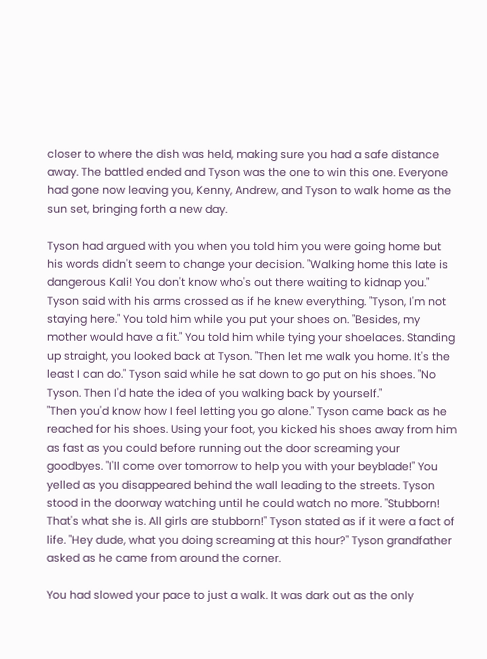closer to where the dish was held, making sure you had a safe distance away. The battled ended and Tyson was the one to win this one. Everyone had gone now leaving you, Kenny, Andrew, and Tyson to walk home as the sun set, bringing forth a new day.

Tyson had argued with you when you told him you were going home but his words didn't seem to change your decision. "Walking home this late is dangerous Kali! You don't know who's out there waiting to kidnap you." Tyson said with his arms crossed as if he knew everything. "Tyson, I'm not staying here." You told him while you put your shoes on. "Besides, my mother would have a fit." You told him while tying your shoelaces. Standing up straight, you looked back at Tyson. "Then let me walk you home. It's the least I can do." Tyson said while he sat down to go put on his shoes. "No Tyson. Then I'd hate the idea of you walking back by yourself."
"Then you'd know how I feel letting you go alone." Tyson came back as he reached for his shoes. Using your foot, you kicked his shoes away from him as fast as you could before running out the door screaming your goodbyes. "I'll come over tomorrow to help you with your beyblade!" You yelled as you disappeared behind the wall leading to the streets. Tyson stood in the doorway watching until he could watch no more. "Stubborn! That's what she is. All girls are stubborn!" Tyson stated as if it were a fact of life. "Hey dude, what you doing screaming at this hour?" Tyson grandfather asked as he came from around the corner.

You had slowed your pace to just a walk. It was dark out as the only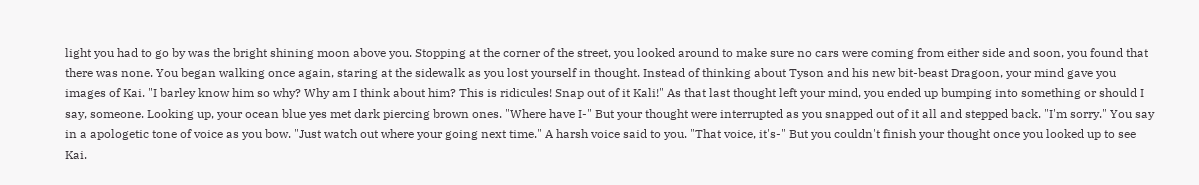light you had to go by was the bright shining moon above you. Stopping at the corner of the street, you looked around to make sure no cars were coming from either side and soon, you found that there was none. You began walking once again, staring at the sidewalk as you lost yourself in thought. Instead of thinking about Tyson and his new bit-beast Dragoon, your mind gave you images of Kai. "I barley know him so why? Why am I think about him? This is ridicules! Snap out of it Kali!" As that last thought left your mind, you ended up bumping into something or should I say, someone. Looking up, your ocean blue yes met dark piercing brown ones. "Where have I-" But your thought were interrupted as you snapped out of it all and stepped back. "I'm sorry." You say in a apologetic tone of voice as you bow. "Just watch out where your going next time." A harsh voice said to you. "That voice, it's-" But you couldn't finish your thought once you looked up to see Kai.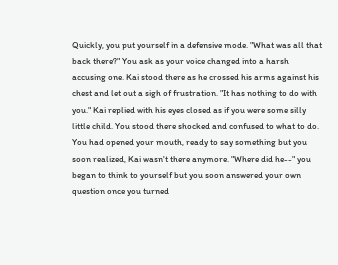Quickly, you put yourself in a defensive mode. "What was all that back there?" You ask as your voice changed into a harsh accusing one. Kai stood there as he crossed his arms against his chest and let out a sigh of frustration. "It has nothing to do with you." Kai replied with his eyes closed as if you were some silly little child. You stood there shocked and confused to what to do. You had opened your mouth, ready to say something but you soon realized, Kai wasn't there anymore. "Where did he--" you began to think to yourself but you soon answered your own question once you turned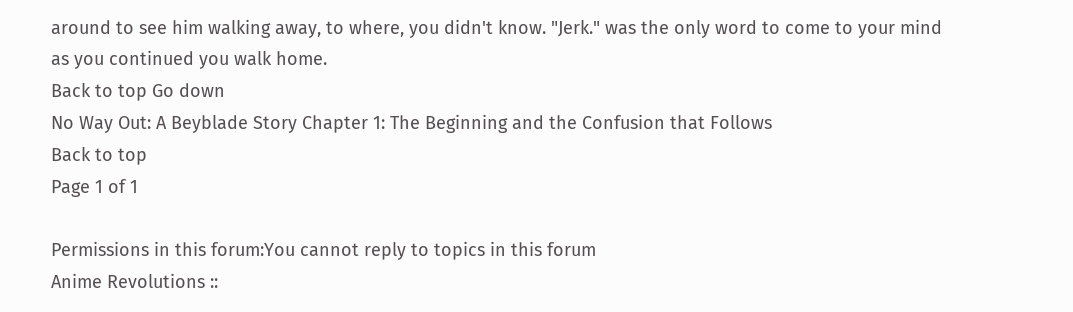around to see him walking away, to where, you didn't know. "Jerk." was the only word to come to your mind as you continued you walk home.
Back to top Go down
No Way Out: A Beyblade Story Chapter 1: The Beginning and the Confusion that Follows
Back to top
Page 1 of 1

Permissions in this forum:You cannot reply to topics in this forum
Anime Revolutions ::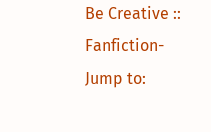Be Creative :: Fanfiction-
Jump to: